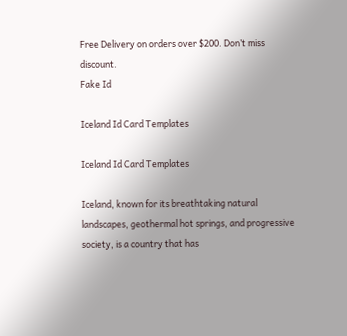Free Delivery on orders over $200. Don’t miss discount.
Fake Id

Iceland Id Card Templates

Iceland Id Card Templates

Iceland, known for its breathtaking natural landscapes, geothermal hot springs, and progressive society, is a country that has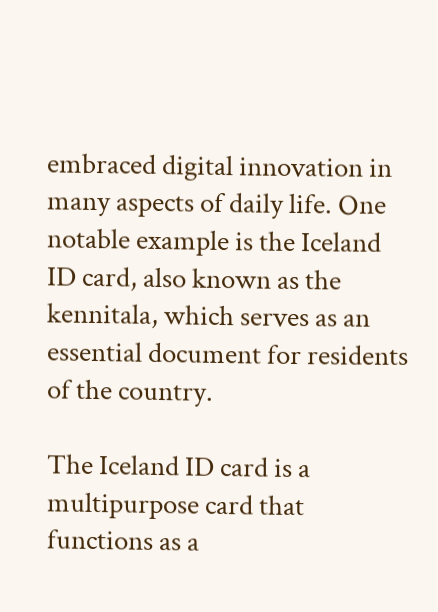embraced digital innovation in many aspects of daily life. One notable example is the Iceland ID card, also known as the kennitala, which serves as an essential document for residents of the country.

The Iceland ID card is a multipurpose card that functions as a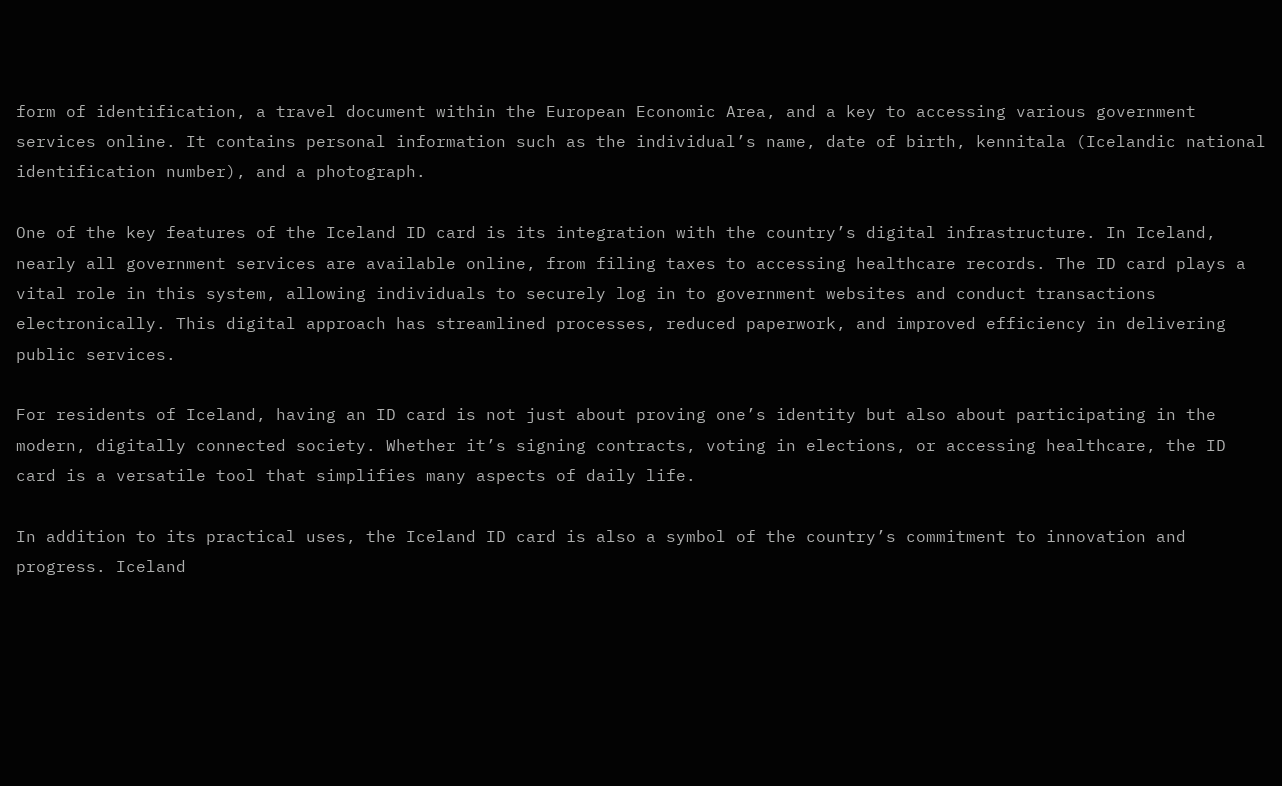form of identification, a travel document within the European Economic Area, and a key to accessing various government services online. It contains personal information such as the individual’s name, date of birth, kennitala (Icelandic national identification number), and a photograph.

One of the key features of the Iceland ID card is its integration with the country’s digital infrastructure. In Iceland, nearly all government services are available online, from filing taxes to accessing healthcare records. The ID card plays a vital role in this system, allowing individuals to securely log in to government websites and conduct transactions electronically. This digital approach has streamlined processes, reduced paperwork, and improved efficiency in delivering public services.

For residents of Iceland, having an ID card is not just about proving one’s identity but also about participating in the modern, digitally connected society. Whether it’s signing contracts, voting in elections, or accessing healthcare, the ID card is a versatile tool that simplifies many aspects of daily life.

In addition to its practical uses, the Iceland ID card is also a symbol of the country’s commitment to innovation and progress. Iceland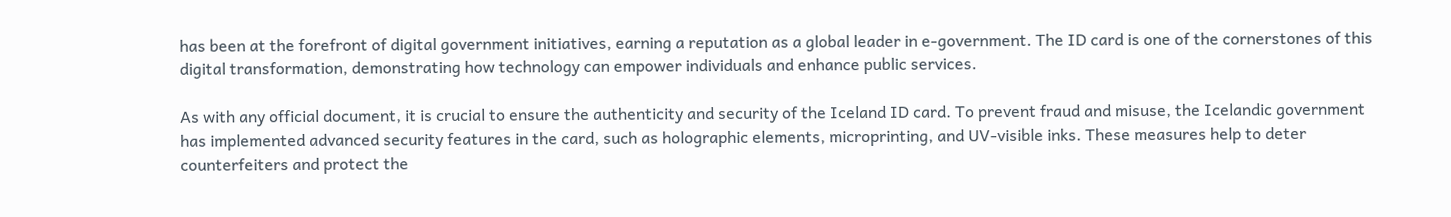has been at the forefront of digital government initiatives, earning a reputation as a global leader in e-government. The ID card is one of the cornerstones of this digital transformation, demonstrating how technology can empower individuals and enhance public services.

As with any official document, it is crucial to ensure the authenticity and security of the Iceland ID card. To prevent fraud and misuse, the Icelandic government has implemented advanced security features in the card, such as holographic elements, microprinting, and UV-visible inks. These measures help to deter counterfeiters and protect the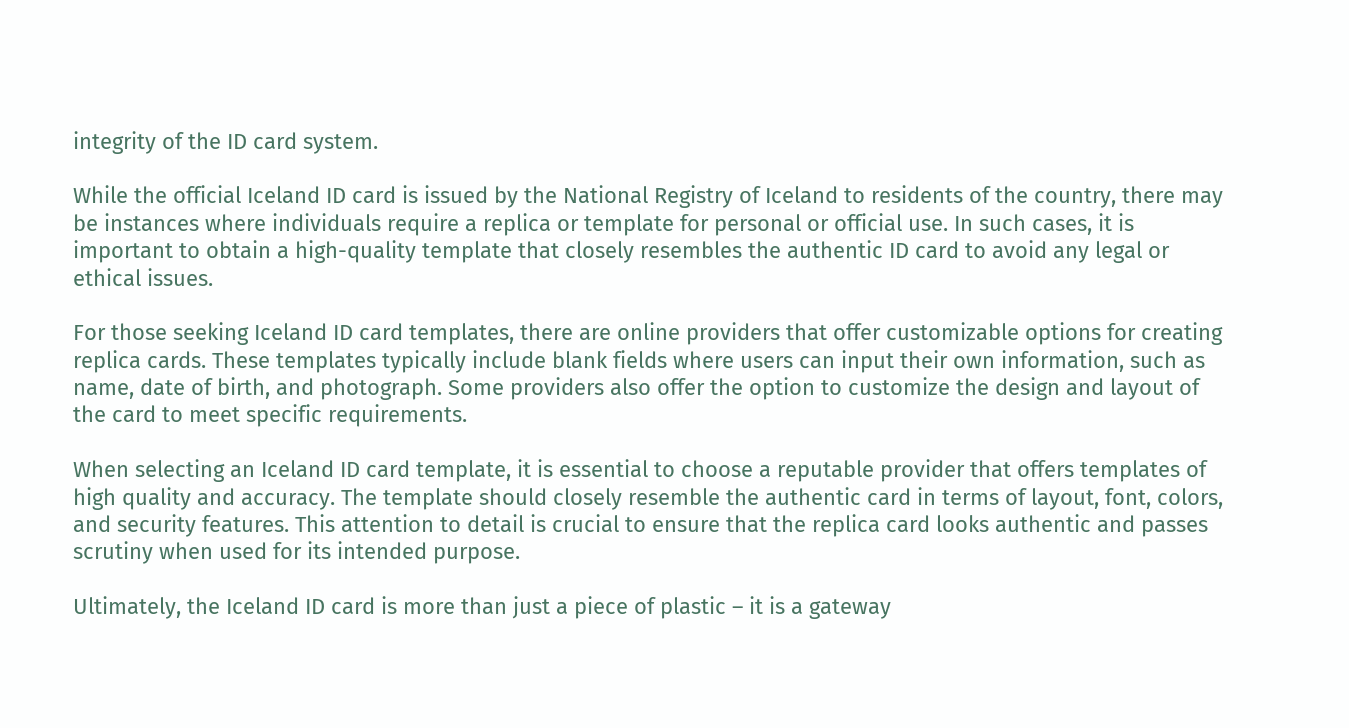integrity of the ID card system.

While the official Iceland ID card is issued by the National Registry of Iceland to residents of the country, there may be instances where individuals require a replica or template for personal or official use. In such cases, it is important to obtain a high-quality template that closely resembles the authentic ID card to avoid any legal or ethical issues.

For those seeking Iceland ID card templates, there are online providers that offer customizable options for creating replica cards. These templates typically include blank fields where users can input their own information, such as name, date of birth, and photograph. Some providers also offer the option to customize the design and layout of the card to meet specific requirements.

When selecting an Iceland ID card template, it is essential to choose a reputable provider that offers templates of high quality and accuracy. The template should closely resemble the authentic card in terms of layout, font, colors, and security features. This attention to detail is crucial to ensure that the replica card looks authentic and passes scrutiny when used for its intended purpose.

Ultimately, the Iceland ID card is more than just a piece of plastic – it is a gateway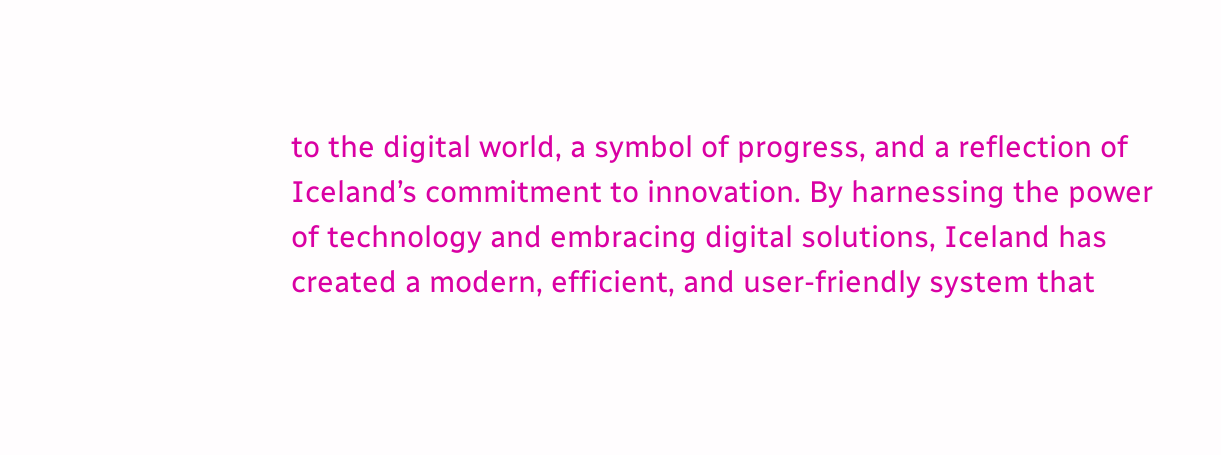to the digital world, a symbol of progress, and a reflection of Iceland’s commitment to innovation. By harnessing the power of technology and embracing digital solutions, Iceland has created a modern, efficient, and user-friendly system that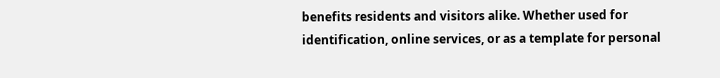benefits residents and visitors alike. Whether used for identification, online services, or as a template for personal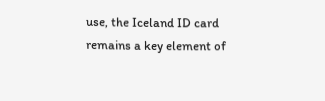use, the Iceland ID card remains a key element of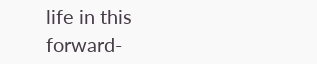life in this forward-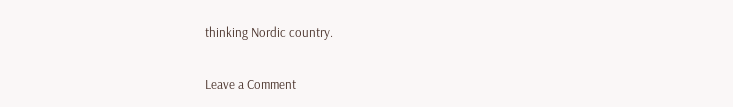thinking Nordic country.

Leave a Comment